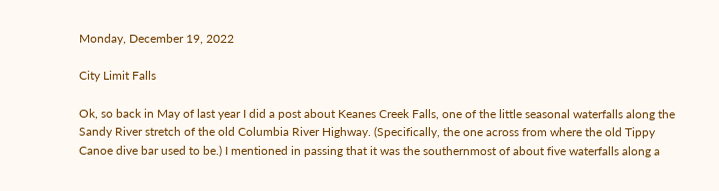Monday, December 19, 2022

City Limit Falls

Ok, so back in May of last year I did a post about Keanes Creek Falls, one of the little seasonal waterfalls along the Sandy River stretch of the old Columbia River Highway. (Specifically, the one across from where the old Tippy Canoe dive bar used to be.) I mentioned in passing that it was the southernmost of about five waterfalls along a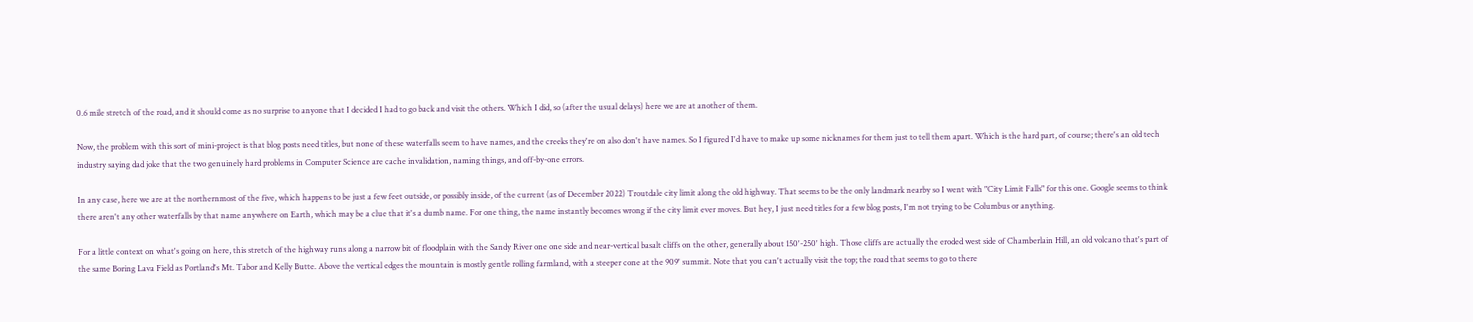0.6 mile stretch of the road, and it should come as no surprise to anyone that I decided I had to go back and visit the others. Which I did, so (after the usual delays) here we are at another of them.

Now, the problem with this sort of mini-project is that blog posts need titles, but none of these waterfalls seem to have names, and the creeks they're on also don't have names. So I figured I'd have to make up some nicknames for them just to tell them apart. Which is the hard part, of course; there's an old tech industry saying dad joke that the two genuinely hard problems in Computer Science are cache invalidation, naming things, and off-by-one errors.

In any case, here we are at the northernmost of the five, which happens to be just a few feet outside, or possibly inside, of the current (as of December 2022) Troutdale city limit along the old highway. That seems to be the only landmark nearby so I went with "City Limit Falls" for this one. Google seems to think there aren't any other waterfalls by that name anywhere on Earth, which may be a clue that it's a dumb name. For one thing, the name instantly becomes wrong if the city limit ever moves. But hey, I just need titles for a few blog posts, I'm not trying to be Columbus or anything.

For a little context on what's going on here, this stretch of the highway runs along a narrow bit of floodplain with the Sandy River one one side and near-vertical basalt cliffs on the other, generally about 150'-250' high. Those cliffs are actually the eroded west side of Chamberlain Hill, an old volcano that's part of the same Boring Lava Field as Portland's Mt. Tabor and Kelly Butte. Above the vertical edges the mountain is mostly gentle rolling farmland, with a steeper cone at the 909' summit. Note that you can't actually visit the top; the road that seems to go to there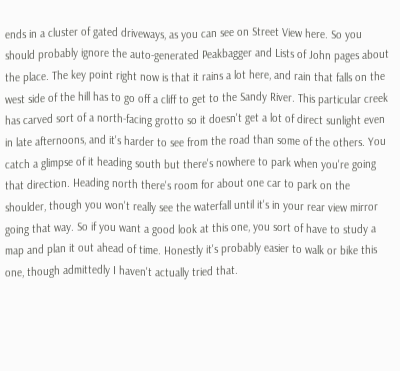ends in a cluster of gated driveways, as you can see on Street View here. So you should probably ignore the auto-generated Peakbagger and Lists of John pages about the place. The key point right now is that it rains a lot here, and rain that falls on the west side of the hill has to go off a cliff to get to the Sandy River. This particular creek has carved sort of a north-facing grotto so it doesn't get a lot of direct sunlight even in late afternoons, and it's harder to see from the road than some of the others. You catch a glimpse of it heading south but there's nowhere to park when you're going that direction. Heading north there's room for about one car to park on the shoulder, though you won't really see the waterfall until it's in your rear view mirror going that way. So if you want a good look at this one, you sort of have to study a map and plan it out ahead of time. Honestly it's probably easier to walk or bike this one, though admittedly I haven't actually tried that.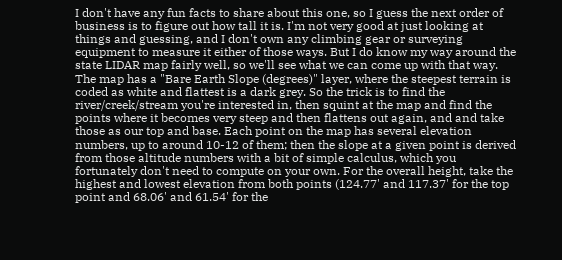I don't have any fun facts to share about this one, so I guess the next order of business is to figure out how tall it is. I'm not very good at just looking at things and guessing, and I don't own any climbing gear or surveying equipment to measure it either of those ways. But I do know my way around the state LIDAR map fairly well, so we'll see what we can come up with that way. The map has a "Bare Earth Slope (degrees)" layer, where the steepest terrain is coded as white and flattest is a dark grey. So the trick is to find the river/creek/stream you're interested in, then squint at the map and find the points where it becomes very steep and then flattens out again, and and take those as our top and base. Each point on the map has several elevation numbers, up to around 10-12 of them; then the slope at a given point is derived from those altitude numbers with a bit of simple calculus, which you fortunately don't need to compute on your own. For the overall height, take the highest and lowest elevation from both points (124.77' and 117.37' for the top point and 68.06' and 61.54' for the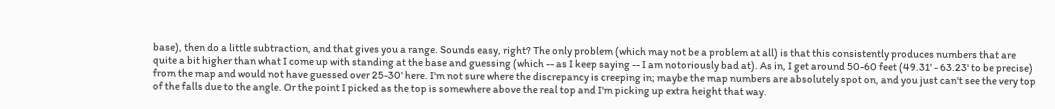base), then do a little subtraction, and that gives you a range. Sounds easy, right? The only problem (which may not be a problem at all) is that this consistently produces numbers that are quite a bit higher than what I come up with standing at the base and guessing (which -- as I keep saying -- I am notoriously bad at). As in, I get around 50-60 feet (49.31' - 63.23' to be precise) from the map and would not have guessed over 25-30' here. I'm not sure where the discrepancy is creeping in; maybe the map numbers are absolutely spot on, and you just can't see the very top of the falls due to the angle. Or the point I picked as the top is somewhere above the real top and I'm picking up extra height that way.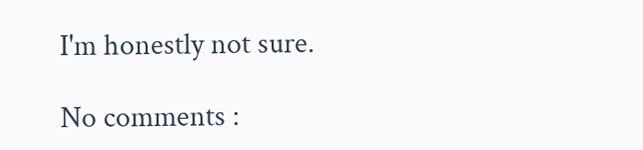I'm honestly not sure.

No comments :